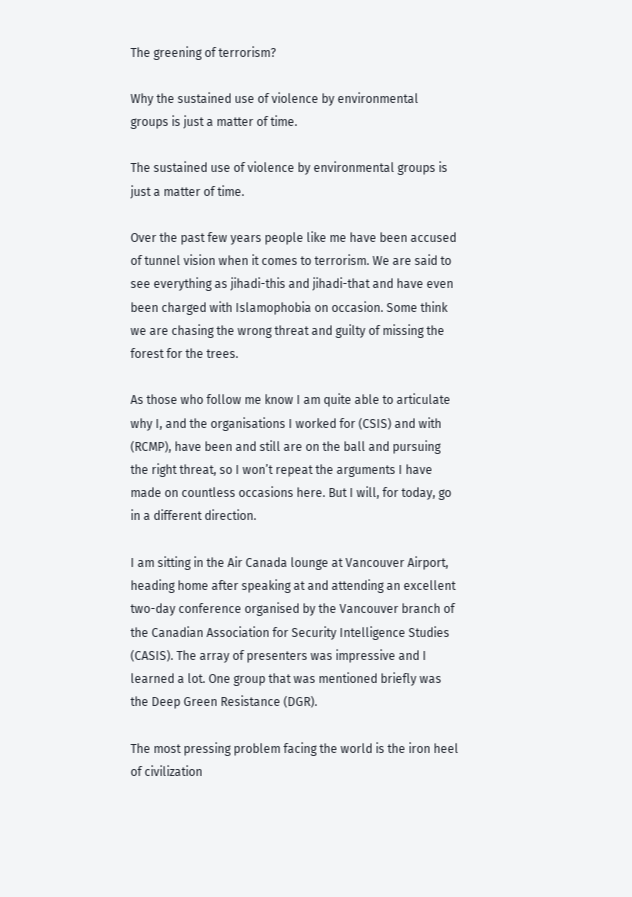The greening of terrorism?

Why the sustained use of violence by environmental groups is just a matter of time.

The sustained use of violence by environmental groups is just a matter of time.

Over the past few years people like me have been accused of tunnel vision when it comes to terrorism. We are said to see everything as jihadi-this and jihadi-that and have even been charged with Islamophobia on occasion. Some think we are chasing the wrong threat and guilty of missing the forest for the trees.

As those who follow me know I am quite able to articulate why I, and the organisations I worked for (CSIS) and with (RCMP), have been and still are on the ball and pursuing the right threat, so I won’t repeat the arguments I have made on countless occasions here. But I will, for today, go in a different direction.

I am sitting in the Air Canada lounge at Vancouver Airport, heading home after speaking at and attending an excellent two-day conference organised by the Vancouver branch of the Canadian Association for Security Intelligence Studies (CASIS). The array of presenters was impressive and I learned a lot. One group that was mentioned briefly was the Deep Green Resistance (DGR).

The most pressing problem facing the world is the iron heel of civilization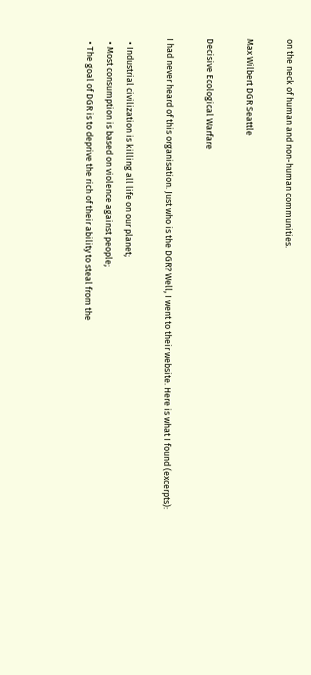on the neck of human and non-human communities.

Max Wilbert DGR Seattle

Decisive Ecological Warfare

I had never heard of this organisation. Just who is the DGR? Well, I went to their website. Here is what I found (excerpts):

  • Industrial civilization is killing all life on our planet;
  • Most consumption is based on violence against people;
  • The goal of DGR is to deprive the rich of their ability to steal from the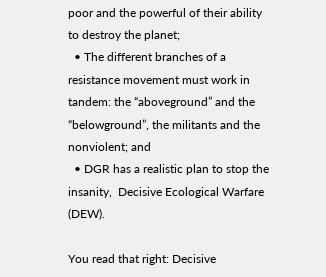poor and the powerful of their ability to destroy the planet;
  • The different branches of a resistance movement must work in tandem: the “aboveground” and the “belowground”, the militants and the nonviolent; and
  • DGR has a realistic plan to stop the insanity,  Decisive Ecological Warfare (DEW).

You read that right: Decisive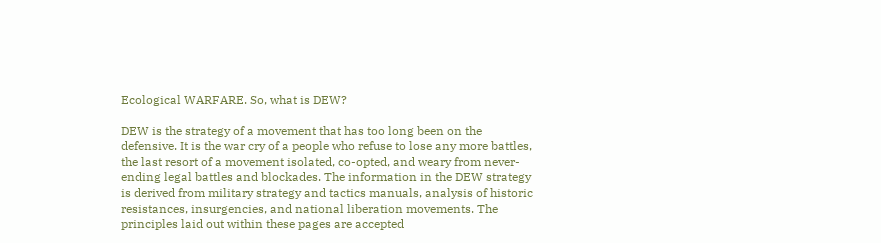Ecological WARFARE. So, what is DEW?

DEW is the strategy of a movement that has too long been on the defensive. It is the war cry of a people who refuse to lose any more battles, the last resort of a movement isolated, co-opted, and weary from never-ending legal battles and blockades. The information in the DEW strategy is derived from military strategy and tactics manuals, analysis of historic resistances, insurgencies, and national liberation movements. The principles laid out within these pages are accepted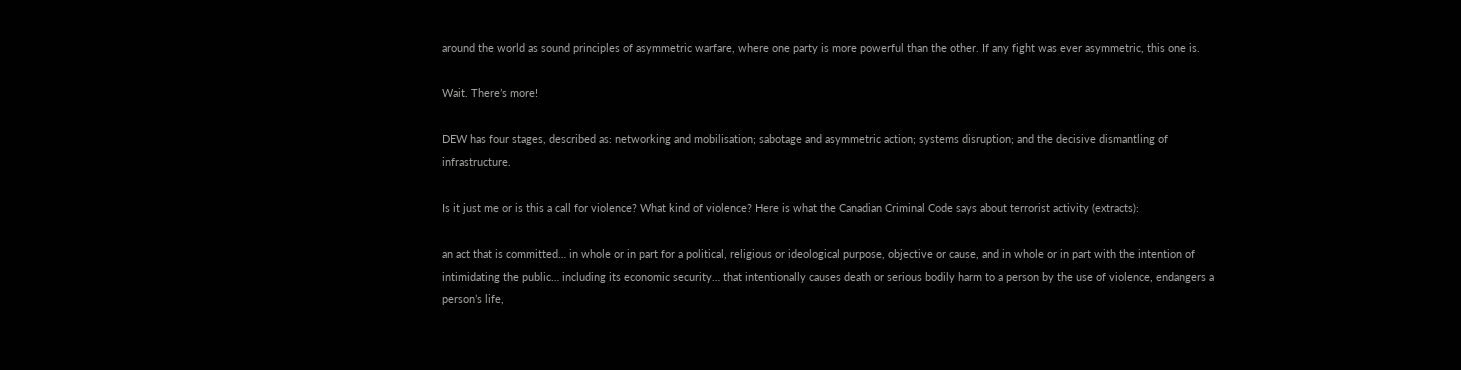around the world as sound principles of asymmetric warfare, where one party is more powerful than the other. If any fight was ever asymmetric, this one is.

Wait. There’s more!

DEW has four stages, described as: networking and mobilisation; sabotage and asymmetric action; systems disruption; and the decisive dismantling of infrastructure.

Is it just me or is this a call for violence? What kind of violence? Here is what the Canadian Criminal Code says about terrorist activity (extracts):

an act that is committed… in whole or in part for a political, religious or ideological purpose, objective or cause, and in whole or in part with the intention of intimidating the public… including its economic security… that intentionally causes death or serious bodily harm to a person by the use of violence, endangers a person’s life,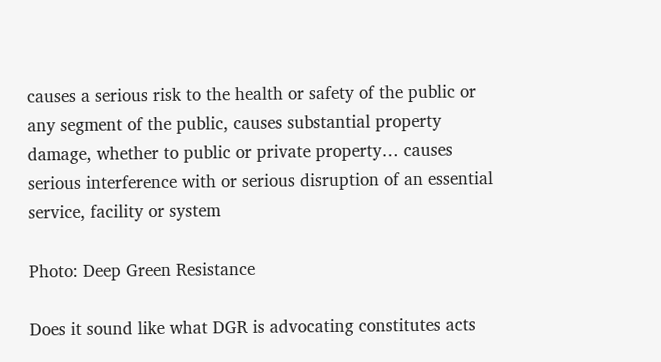causes a serious risk to the health or safety of the public or any segment of the public, causes substantial property damage, whether to public or private property… causes serious interference with or serious disruption of an essential service, facility or system

Photo: Deep Green Resistance

Does it sound like what DGR is advocating constitutes acts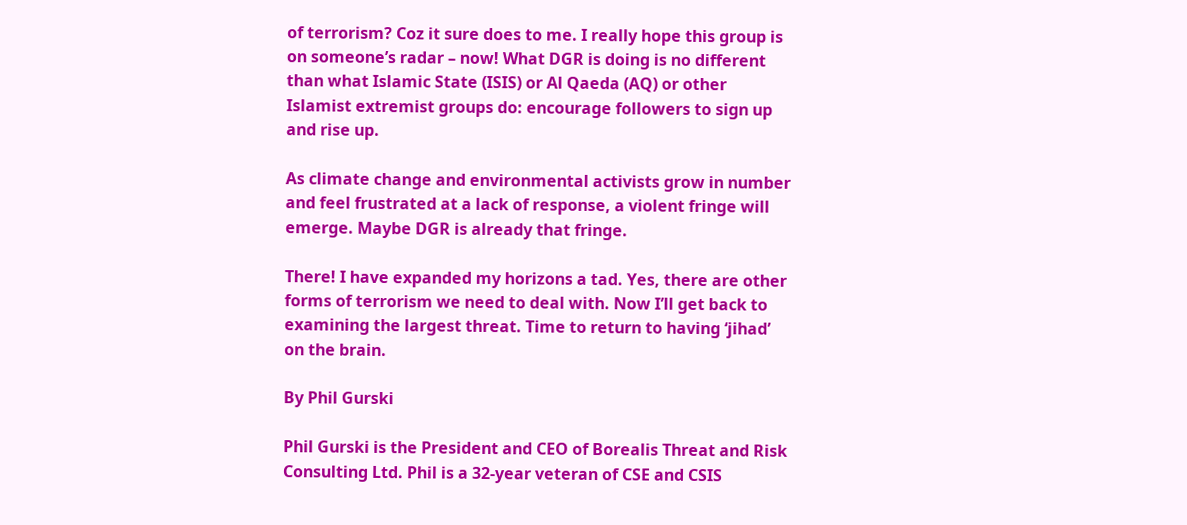of terrorism? Coz it sure does to me. I really hope this group is on someone’s radar – now! What DGR is doing is no different than what Islamic State (ISIS) or Al Qaeda (AQ) or other Islamist extremist groups do: encourage followers to sign up and rise up.

As climate change and environmental activists grow in number and feel frustrated at a lack of response, a violent fringe will emerge. Maybe DGR is already that fringe.

There! I have expanded my horizons a tad. Yes, there are other forms of terrorism we need to deal with. Now I’ll get back to examining the largest threat. Time to return to having ‘jihad’ on the brain.

By Phil Gurski

Phil Gurski is the President and CEO of Borealis Threat and Risk Consulting Ltd. Phil is a 32-year veteran of CSE and CSIS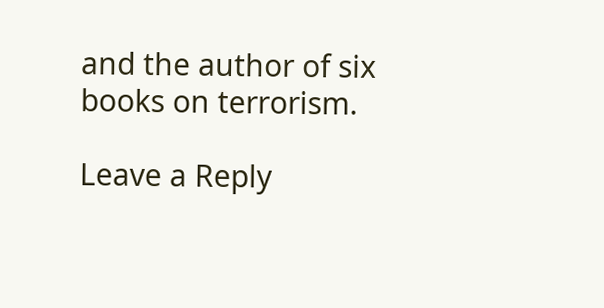and the author of six books on terrorism.

Leave a Reply